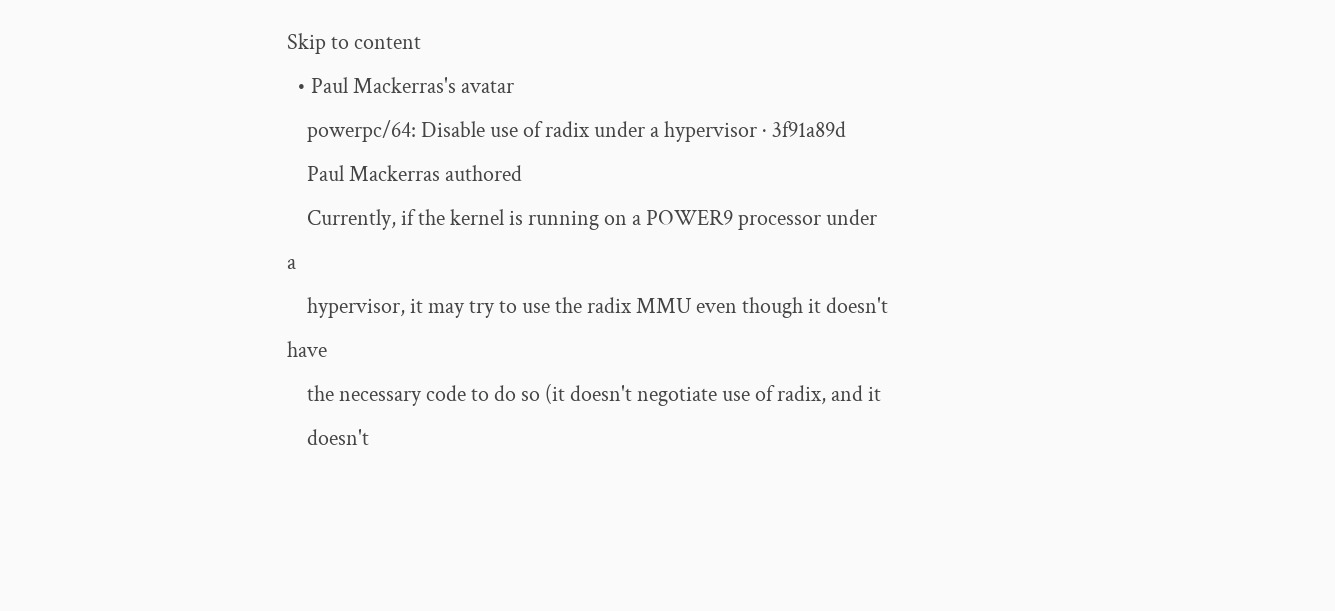Skip to content
  • Paul Mackerras's avatar
    powerpc/64: Disable use of radix under a hypervisor · 3f91a89d
    Paul Mackerras authored
    Currently, if the kernel is running on a POWER9 processor under a
    hypervisor, it may try to use the radix MMU even though it doesn't have
    the necessary code to do so (it doesn't negotiate use of radix, and it
    doesn't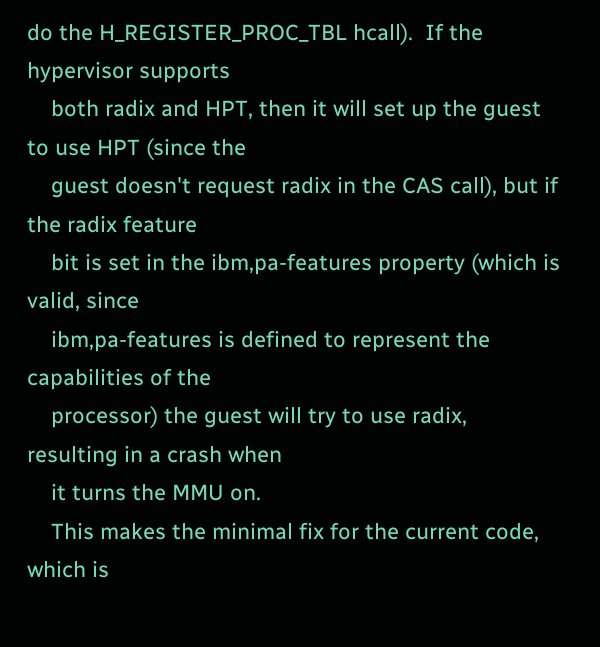do the H_REGISTER_PROC_TBL hcall).  If the hypervisor supports
    both radix and HPT, then it will set up the guest to use HPT (since the
    guest doesn't request radix in the CAS call), but if the radix feature
    bit is set in the ibm,pa-features property (which is valid, since
    ibm,pa-features is defined to represent the capabilities of the
    processor) the guest will try to use radix, resulting in a crash when
    it turns the MMU on.
    This makes the minimal fix for the current code, which is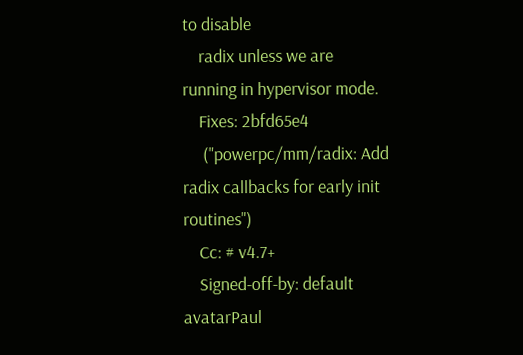to disable
    radix unless we are running in hypervisor mode.
    Fixes: 2bfd65e4
     ("powerpc/mm/radix: Add radix callbacks for early init routines")
    Cc: # v4.7+
    Signed-off-by: default avatarPaul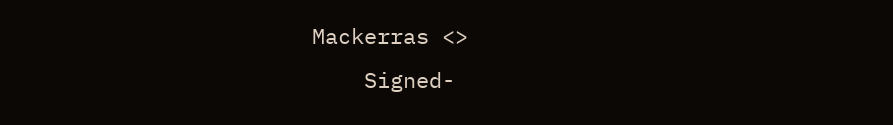Mackerras <>
    Signed-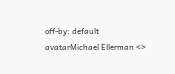off-by: default avatarMichael Ellerman <>